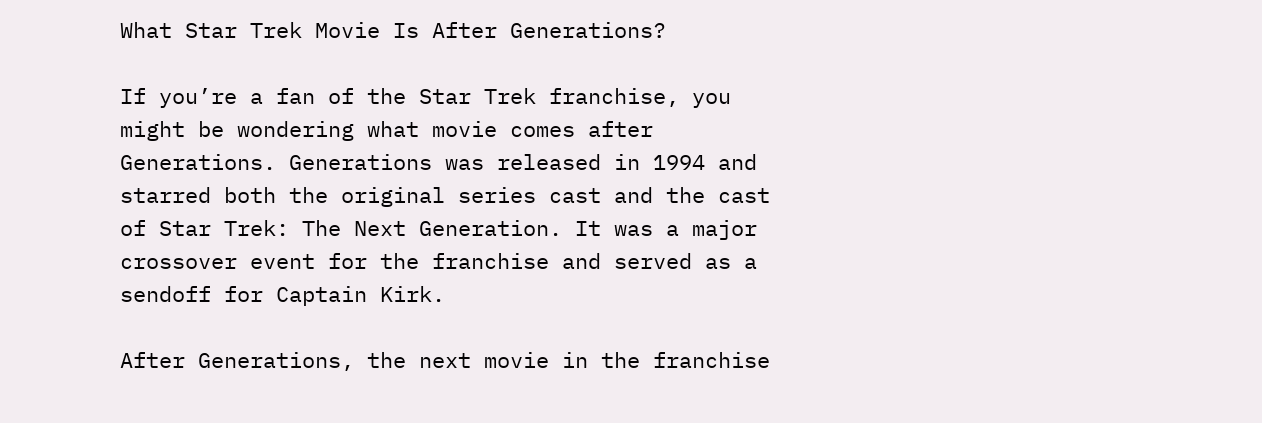What Star Trek Movie Is After Generations?

If you’re a fan of the Star Trek franchise, you might be wondering what movie comes after Generations. Generations was released in 1994 and starred both the original series cast and the cast of Star Trek: The Next Generation. It was a major crossover event for the franchise and served as a sendoff for Captain Kirk.

After Generations, the next movie in the franchise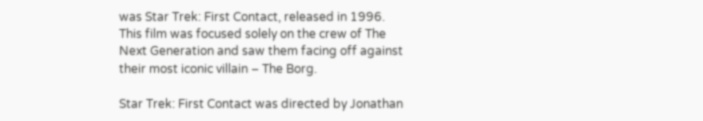was Star Trek: First Contact, released in 1996. This film was focused solely on the crew of The Next Generation and saw them facing off against their most iconic villain – The Borg.

Star Trek: First Contact was directed by Jonathan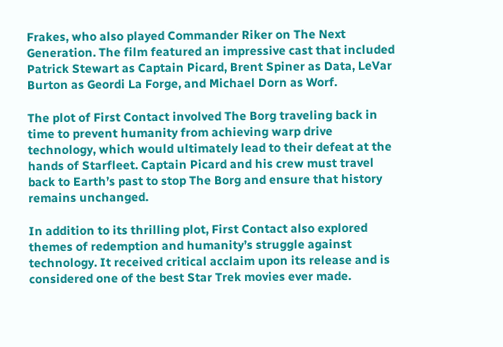Frakes, who also played Commander Riker on The Next Generation. The film featured an impressive cast that included Patrick Stewart as Captain Picard, Brent Spiner as Data, LeVar Burton as Geordi La Forge, and Michael Dorn as Worf.

The plot of First Contact involved The Borg traveling back in time to prevent humanity from achieving warp drive technology, which would ultimately lead to their defeat at the hands of Starfleet. Captain Picard and his crew must travel back to Earth’s past to stop The Borg and ensure that history remains unchanged.

In addition to its thrilling plot, First Contact also explored themes of redemption and humanity’s struggle against technology. It received critical acclaim upon its release and is considered one of the best Star Trek movies ever made.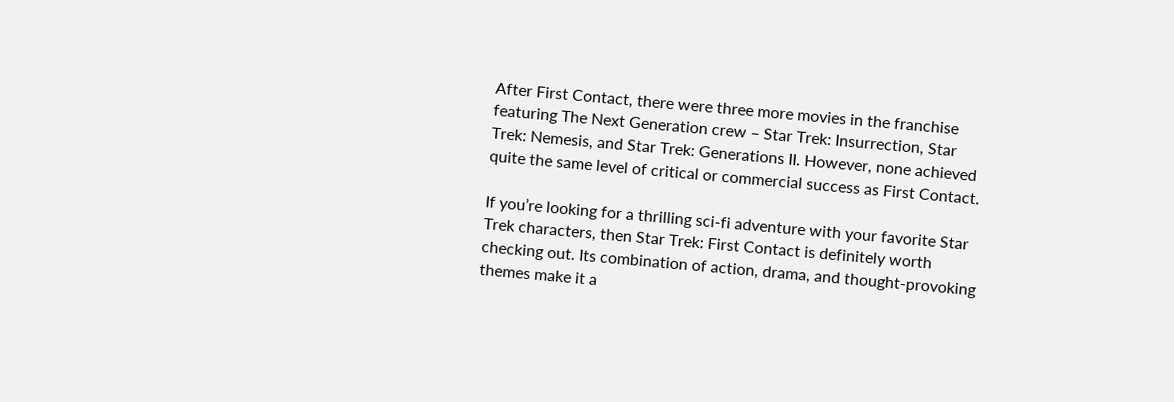After First Contact, there were three more movies in the franchise featuring The Next Generation crew – Star Trek: Insurrection, Star Trek: Nemesis, and Star Trek: Generations II. However, none achieved quite the same level of critical or commercial success as First Contact.

If you’re looking for a thrilling sci-fi adventure with your favorite Star Trek characters, then Star Trek: First Contact is definitely worth checking out. Its combination of action, drama, and thought-provoking themes make it a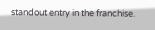standout entry in the franchise.